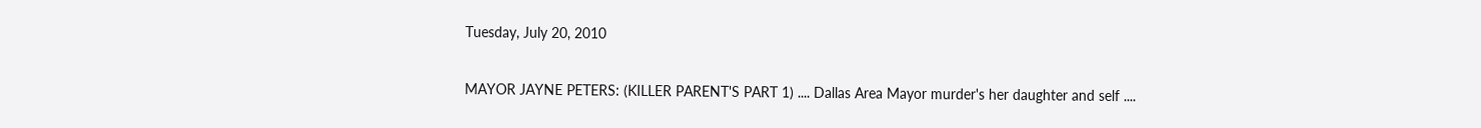Tuesday, July 20, 2010

MAYOR JAYNE PETERS: (KILLER PARENT'S PART 1) .... Dallas Area Mayor murder's her daughter and self ....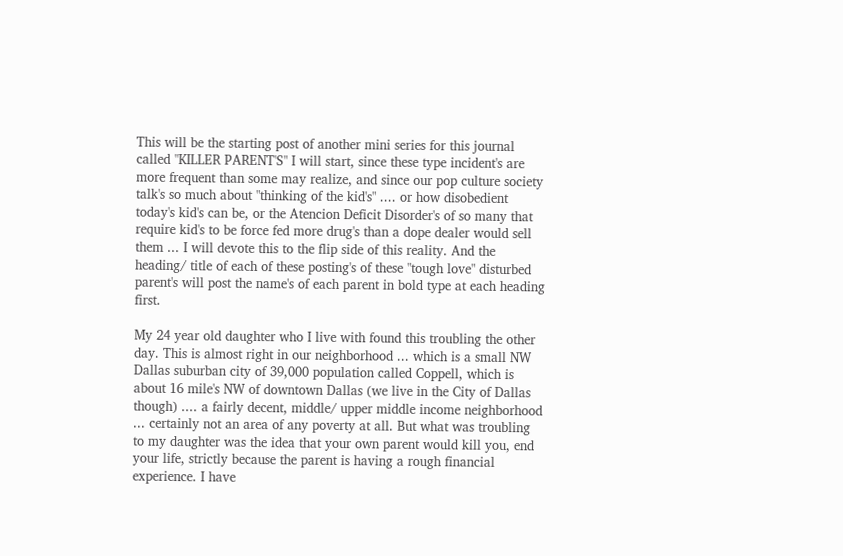This will be the starting post of another mini series for this journal called "KILLER PARENT'S" I will start, since these type incident's are more frequent than some may realize, and since our pop culture society talk's so much about "thinking of the kid's" .... or how disobedient today's kid's can be, or the Atencion Deficit Disorder's of so many that require kid's to be force fed more drug's than a dope dealer would sell them ... I will devote this to the flip side of this reality. And the heading/ title of each of these posting's of these "tough love" disturbed parent's will post the name's of each parent in bold type at each heading first.

My 24 year old daughter who I live with found this troubling the other day. This is almost right in our neighborhood ... which is a small NW Dallas suburban city of 39,000 population called Coppell, which is about 16 mile's NW of downtown Dallas (we live in the City of Dallas though) .... a fairly decent, middle/ upper middle income neighborhood ... certainly not an area of any poverty at all. But what was troubling to my daughter was the idea that your own parent would kill you, end your life, strictly because the parent is having a rough financial experience. I have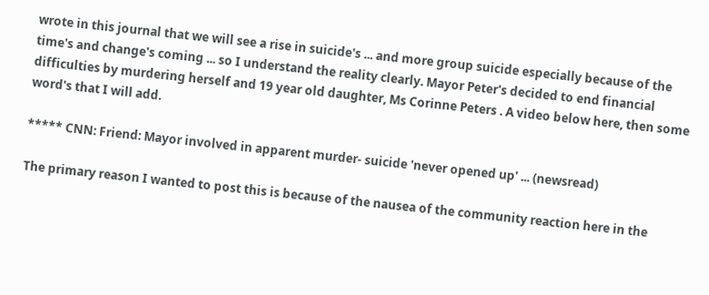wrote in this journal that we will see a rise in suicide's ... and more group suicide especially because of the time's and change's coming ... so I understand the reality clearly. Mayor Peter's decided to end financial difficulties by murdering herself and 19 year old daughter, Ms Corinne Peters . A video below here, then some word's that I will add.

***** CNN: Friend: Mayor involved in apparent murder- suicide 'never opened up' ... (newsread)

The primary reason I wanted to post this is because of the nausea of the community reaction here in the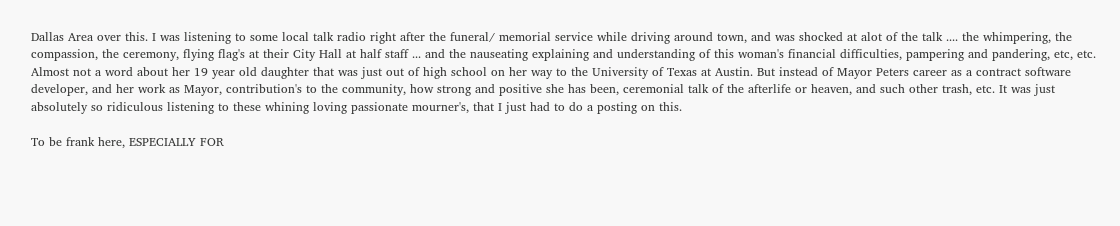Dallas Area over this. I was listening to some local talk radio right after the funeral/ memorial service while driving around town, and was shocked at alot of the talk .... the whimpering, the compassion, the ceremony, flying flag's at their City Hall at half staff ... and the nauseating explaining and understanding of this woman's financial difficulties, pampering and pandering, etc, etc. Almost not a word about her 19 year old daughter that was just out of high school on her way to the University of Texas at Austin. But instead of Mayor Peters career as a contract software developer, and her work as Mayor, contribution's to the community, how strong and positive she has been, ceremonial talk of the afterlife or heaven, and such other trash, etc. It was just absolutely so ridiculous listening to these whining loving passionate mourner's, that I just had to do a posting on this.

To be frank here, ESPECIALLY FOR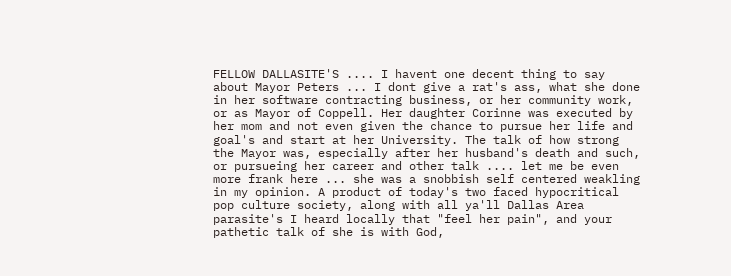FELLOW DALLASITE'S .... I havent one decent thing to say about Mayor Peters ... I dont give a rat's ass, what she done in her software contracting business, or her community work, or as Mayor of Coppell. Her daughter Corinne was executed by her mom and not even given the chance to pursue her life and goal's and start at her University. The talk of how strong the Mayor was, especially after her husband's death and such, or pursueing her career and other talk .... let me be even more frank here ... she was a snobbish self centered weakling in my opinion. A product of today's two faced hypocritical pop culture society, along with all ya'll Dallas Area parasite's I heard locally that "feel her pain", and your pathetic talk of she is with God,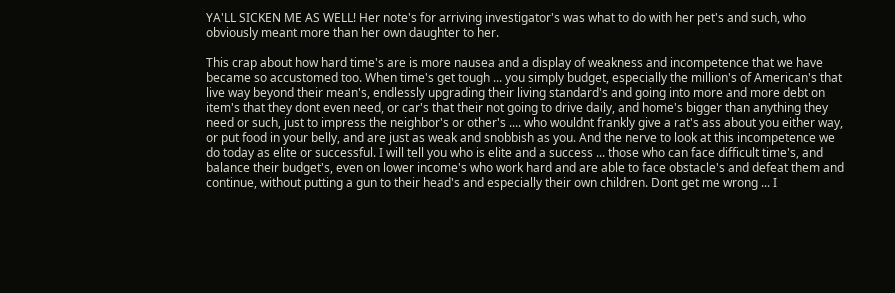YA'LL SICKEN ME AS WELL! Her note's for arriving investigator's was what to do with her pet's and such, who obviously meant more than her own daughter to her.

This crap about how hard time's are is more nausea and a display of weakness and incompetence that we have became so accustomed too. When time's get tough ... you simply budget, especially the million's of American's that live way beyond their mean's, endlessly upgrading their living standard's and going into more and more debt on item's that they dont even need, or car's that their not going to drive daily, and home's bigger than anything they need or such, just to impress the neighbor's or other's .... who wouldnt frankly give a rat's ass about you either way, or put food in your belly, and are just as weak and snobbish as you. And the nerve to look at this incompetence we do today as elite or successful. I will tell you who is elite and a success ... those who can face difficult time's, and balance their budget's, even on lower income's who work hard and are able to face obstacle's and defeat them and continue, without putting a gun to their head's and especially their own children. Dont get me wrong ... I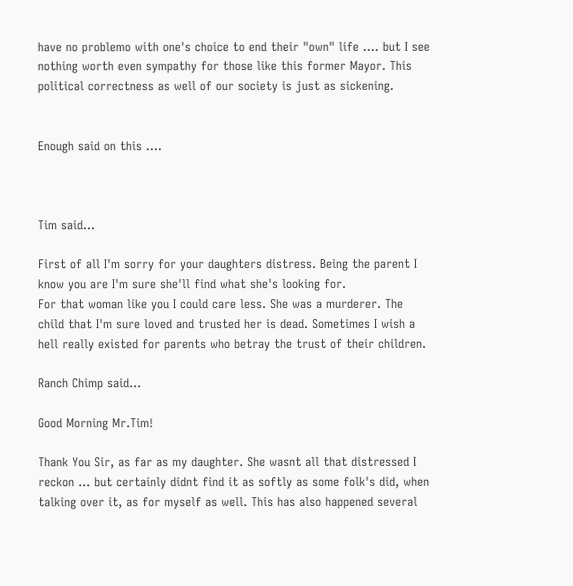have no problemo with one's choice to end their "own" life .... but I see nothing worth even sympathy for those like this former Mayor. This political correctness as well of our society is just as sickening.


Enough said on this ....



Tim said...

First of all I'm sorry for your daughters distress. Being the parent I know you are I'm sure she'll find what she's looking for.
For that woman like you I could care less. She was a murderer. The child that I'm sure loved and trusted her is dead. Sometimes I wish a hell really existed for parents who betray the trust of their children.

Ranch Chimp said...

Good Morning Mr.Tim!

Thank You Sir, as far as my daughter. She wasnt all that distressed I reckon ... but certainly didnt find it as softly as some folk's did, when talking over it, as for myself as well. This has also happened several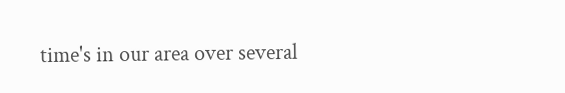time's in our area over several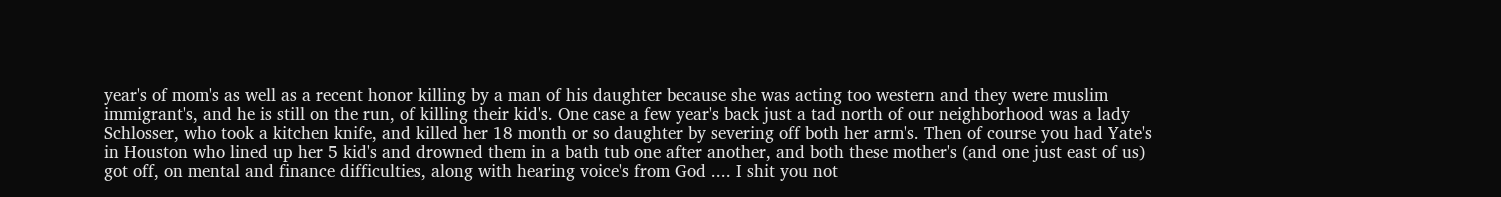year's of mom's as well as a recent honor killing by a man of his daughter because she was acting too western and they were muslim immigrant's, and he is still on the run, of killing their kid's. One case a few year's back just a tad north of our neighborhood was a lady Schlosser, who took a kitchen knife, and killed her 18 month or so daughter by severing off both her arm's. Then of course you had Yate's in Houston who lined up her 5 kid's and drowned them in a bath tub one after another, and both these mother's (and one just east of us) got off, on mental and finance difficulties, along with hearing voice's from God .... I shit you not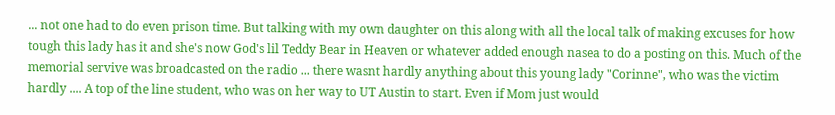... not one had to do even prison time. But talking with my own daughter on this along with all the local talk of making excuses for how tough this lady has it and she's now God's lil Teddy Bear in Heaven or whatever added enough nasea to do a posting on this. Much of the memorial servive was broadcasted on the radio ... there wasnt hardly anything about this young lady "Corinne", who was the victim hardly .... A top of the line student, who was on her way to UT Austin to start. Even if Mom just would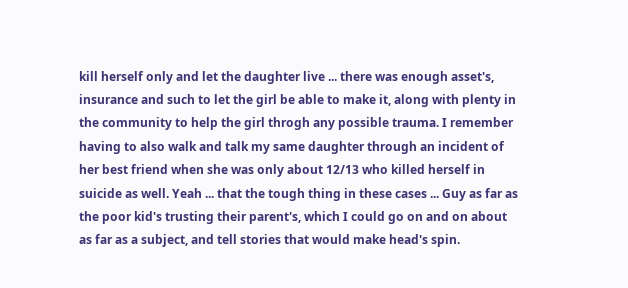kill herself only and let the daughter live ... there was enough asset's, insurance and such to let the girl be able to make it, along with plenty in the community to help the girl throgh any possible trauma. I remember having to also walk and talk my same daughter through an incident of her best friend when she was only about 12/13 who killed herself in suicide as well. Yeah ... that the tough thing in these cases ... Guy as far as the poor kid's trusting their parent's, which I could go on and on about as far as a subject, and tell stories that would make head's spin.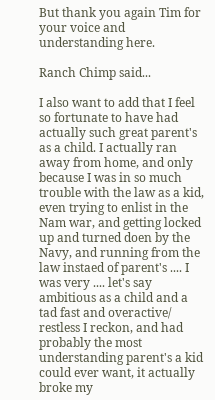But thank you again Tim for your voice and understanding here.

Ranch Chimp said...

I also want to add that I feel so fortunate to have had actually such great parent's as a child. I actually ran away from home, and only because I was in so much trouble with the law as a kid, even trying to enlist in the Nam war, and getting locked up and turned doen by the Navy, and running from the law instaed of parent's .... I was very .... let's say ambitious as a child and a tad fast and overactive/ restless I reckon, and had probably the most understanding parent's a kid could ever want, it actually broke my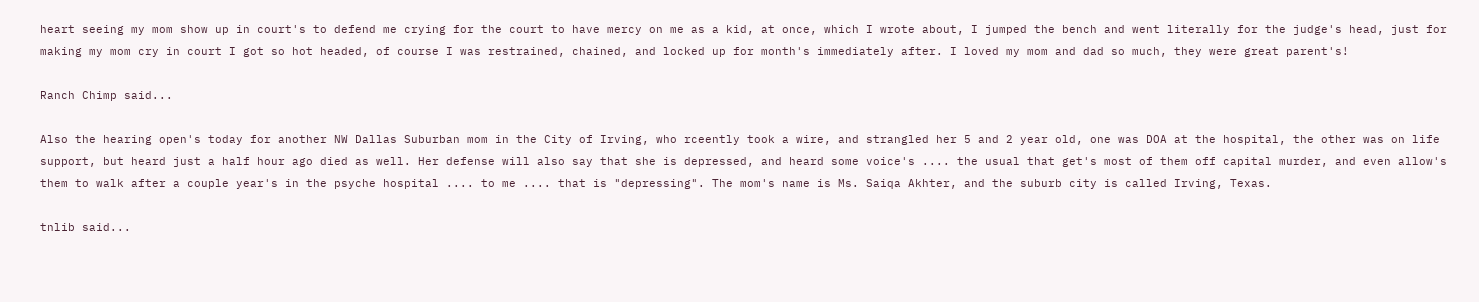heart seeing my mom show up in court's to defend me crying for the court to have mercy on me as a kid, at once, which I wrote about, I jumped the bench and went literally for the judge's head, just for making my mom cry in court I got so hot headed, of course I was restrained, chained, and locked up for month's immediately after. I loved my mom and dad so much, they were great parent's!

Ranch Chimp said...

Also the hearing open's today for another NW Dallas Suburban mom in the City of Irving, who rceently took a wire, and strangled her 5 and 2 year old, one was DOA at the hospital, the other was on life support, but heard just a half hour ago died as well. Her defense will also say that she is depressed, and heard some voice's .... the usual that get's most of them off capital murder, and even allow's them to walk after a couple year's in the psyche hospital .... to me .... that is "depressing". The mom's name is Ms. Saiqa Akhter, and the suburb city is called Irving, Texas.

tnlib said...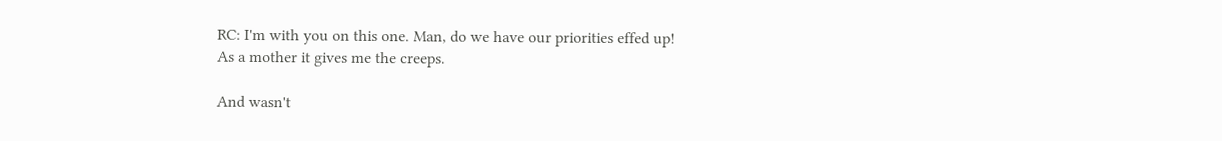RC: I'm with you on this one. Man, do we have our priorities effed up!
As a mother it gives me the creeps.

And wasn't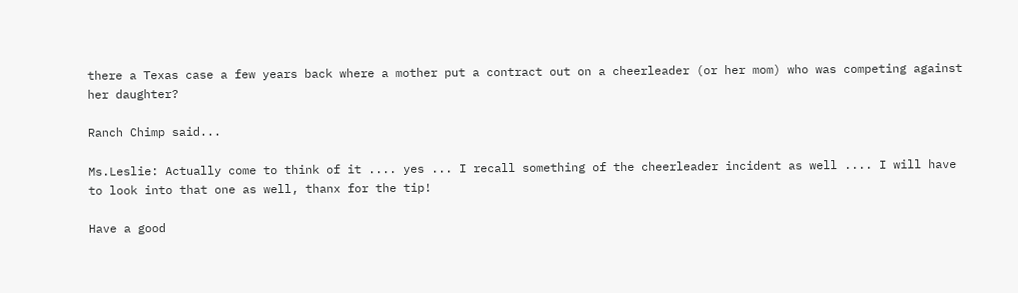there a Texas case a few years back where a mother put a contract out on a cheerleader (or her mom) who was competing against her daughter?

Ranch Chimp said...

Ms.Leslie: Actually come to think of it .... yes ... I recall something of the cheerleader incident as well .... I will have to look into that one as well, thanx for the tip!

Have a good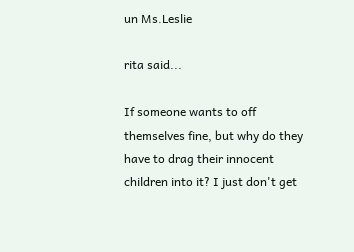un Ms.Leslie

rita said...

If someone wants to off themselves fine, but why do they have to drag their innocent children into it? I just don't get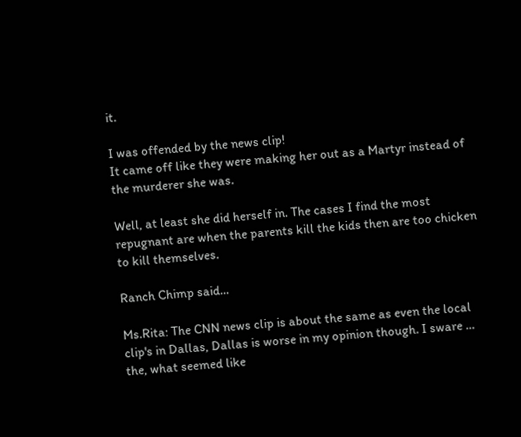it.

I was offended by the news clip!
It came off like they were making her out as a Martyr instead of the murderer she was.

Well, at least she did herself in. The cases I find the most repugnant are when the parents kill the kids then are too chicken to kill themselves.

Ranch Chimp said...

Ms.Rita: The CNN news clip is about the same as even the local clip's in Dallas, Dallas is worse in my opinion though. I sware ... the, what seemed like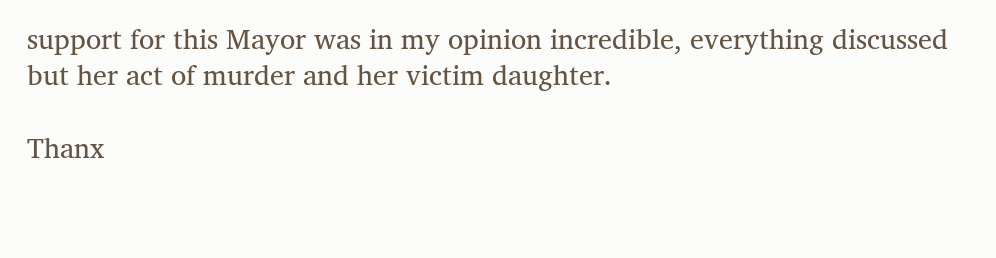support for this Mayor was in my opinion incredible, everything discussed but her act of murder and her victim daughter.

Thanx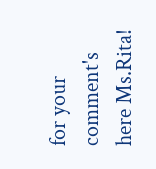for your comment's here Ms.Rita!